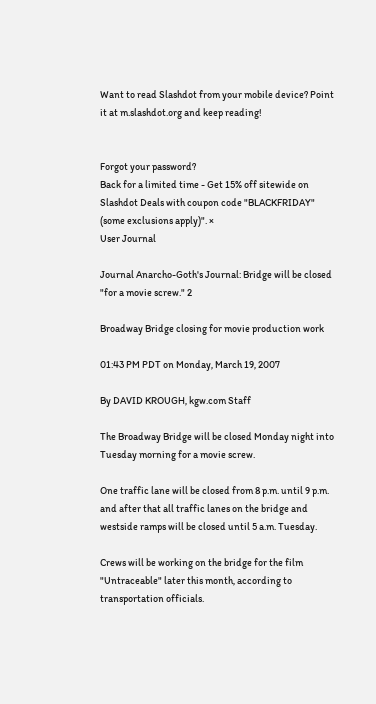Want to read Slashdot from your mobile device? Point it at m.slashdot.org and keep reading!


Forgot your password?
Back for a limited time - Get 15% off sitewide on Slashdot Deals with coupon code "BLACKFRIDAY" (some exclusions apply)". ×
User Journal

Journal Anarcho-Goth's Journal: Bridge will be closed "for a movie screw." 2

Broadway Bridge closing for movie production work

01:43 PM PDT on Monday, March 19, 2007

By DAVID KROUGH, kgw.com Staff

The Broadway Bridge will be closed Monday night into Tuesday morning for a movie screw.

One traffic lane will be closed from 8 p.m. until 9 p.m. and after that all traffic lanes on the bridge and westside ramps will be closed until 5 a.m. Tuesday.

Crews will be working on the bridge for the film "Untraceable" later this month, according to transportation officials.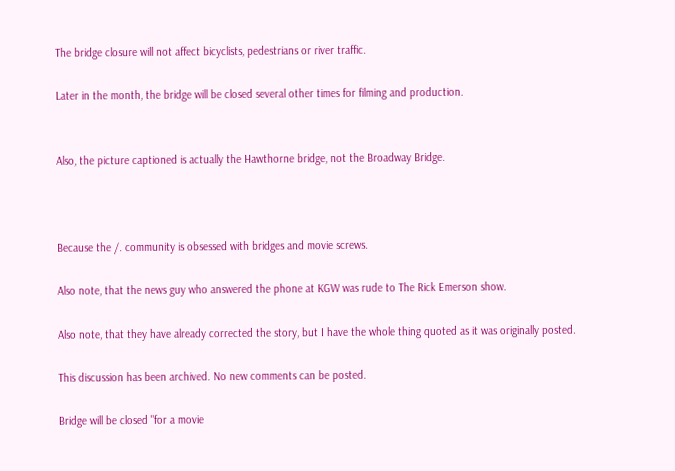The bridge closure will not affect bicyclists, pedestrians or river traffic.

Later in the month, the bridge will be closed several other times for filming and production.


Also, the picture captioned is actually the Hawthorne bridge, not the Broadway Bridge.



Because the /. community is obsessed with bridges and movie screws.

Also note, that the news guy who answered the phone at KGW was rude to The Rick Emerson show.

Also note, that they have already corrected the story, but I have the whole thing quoted as it was originally posted.

This discussion has been archived. No new comments can be posted.

Bridge will be closed "for a movie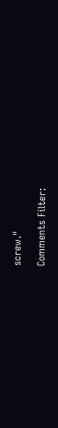screw."

Comments Filter: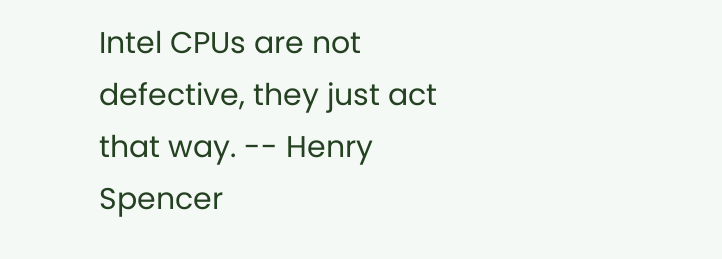Intel CPUs are not defective, they just act that way. -- Henry Spencer